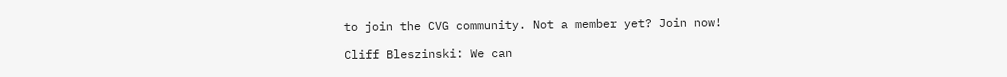to join the CVG community. Not a member yet? Join now!

Cliff Bleszinski: We can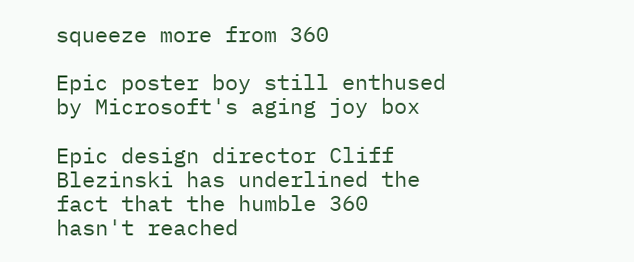squeeze more from 360

Epic poster boy still enthused by Microsoft's aging joy box

Epic design director Cliff Blezinski has underlined the fact that the humble 360 hasn't reached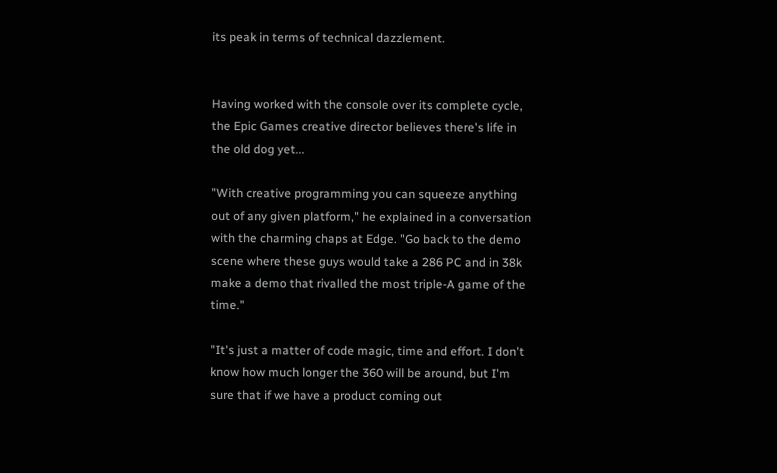its peak in terms of technical dazzlement.


Having worked with the console over its complete cycle, the Epic Games creative director believes there's life in the old dog yet...

"With creative programming you can squeeze anything out of any given platform," he explained in a conversation with the charming chaps at Edge. "Go back to the demo scene where these guys would take a 286 PC and in 38k make a demo that rivalled the most triple-A game of the time."

"It's just a matter of code magic, time and effort. I don't know how much longer the 360 will be around, but I'm sure that if we have a product coming out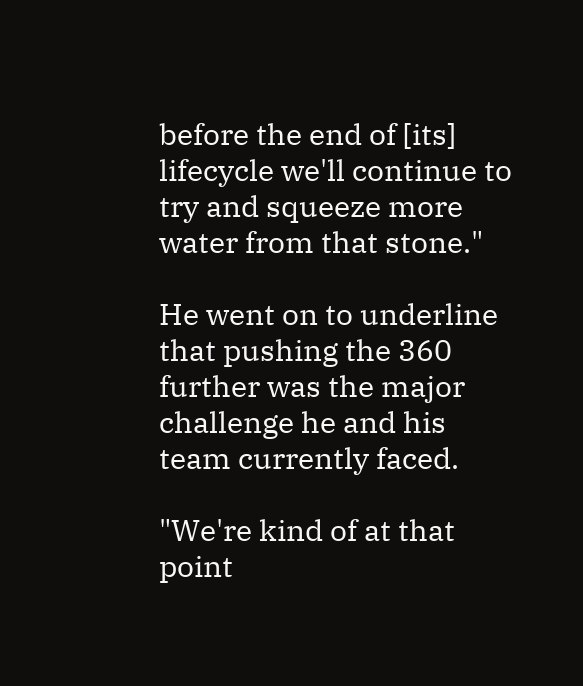before the end of [its] lifecycle we'll continue to try and squeeze more water from that stone."

He went on to underline that pushing the 360 further was the major challenge he and his team currently faced.

"We're kind of at that point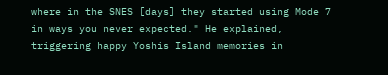where in the SNES [days] they started using Mode 7 in ways you never expected." He explained, triggering happy Yoshis Island memories in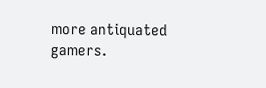more antiquated gamers.